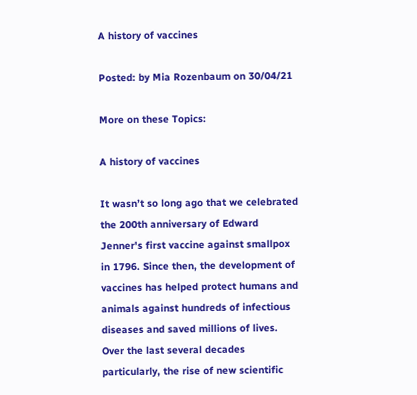A history of vaccines

Posted: by Mia Rozenbaum on 30/04/21

More on these Topics:

A history of vaccines

It wasn’t so long ago that we celebrated the 200th anniversary of Edward Jenner's first vaccine against smallpox in 1796. Since then, the development of vaccines has helped protect humans and animals against hundreds of infectious diseases and saved millions of lives. Over the last several decades particularly, the rise of new scientific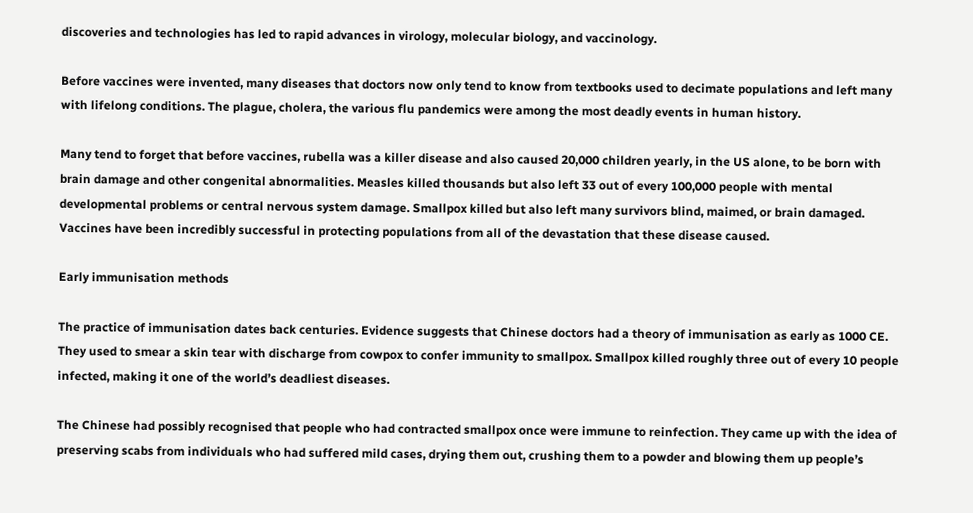discoveries and technologies has led to rapid advances in virology, molecular biology, and vaccinology.

Before vaccines were invented, many diseases that doctors now only tend to know from textbooks used to decimate populations and left many with lifelong conditions. The plague, cholera, the various flu pandemics were among the most deadly events in human history.

Many tend to forget that before vaccines, rubella was a killer disease and also caused 20,000 children yearly, in the US alone, to be born with brain damage and other congenital abnormalities. Measles killed thousands but also left 33 out of every 100,000 people with mental developmental problems or central nervous system damage. Smallpox killed but also left many survivors blind, maimed, or brain damaged. Vaccines have been incredibly successful in protecting populations from all of the devastation that these disease caused.

Early immunisation methods

The practice of immunisation dates back centuries. Evidence suggests that Chinese doctors had a theory of immunisation as early as 1000 CE. They used to smear a skin tear with discharge from cowpox to confer immunity to smallpox. Smallpox killed roughly three out of every 10 people infected, making it one of the world’s deadliest diseases.

The Chinese had possibly recognised that people who had contracted smallpox once were immune to reinfection. They came up with the idea of preserving scabs from individuals who had suffered mild cases, drying them out, crushing them to a powder and blowing them up people’s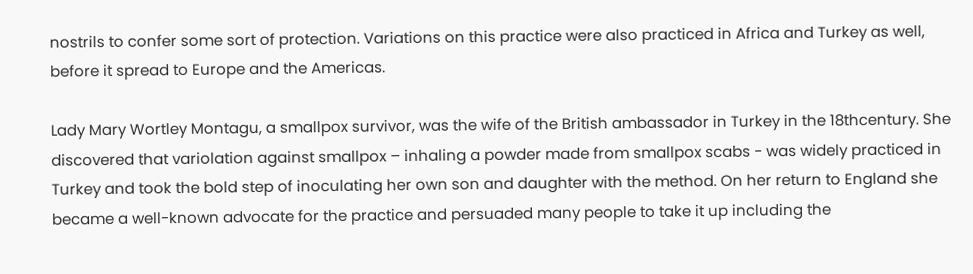nostrils to confer some sort of protection. Variations on this practice were also practiced in Africa and Turkey as well, before it spread to Europe and the Americas.

Lady Mary Wortley Montagu, a smallpox survivor, was the wife of the British ambassador in Turkey in the 18thcentury. She discovered that variolation against smallpox – inhaling a powder made from smallpox scabs - was widely practiced in Turkey and took the bold step of inoculating her own son and daughter with the method. On her return to England she became a well-known advocate for the practice and persuaded many people to take it up including the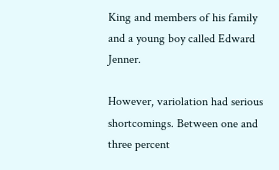King and members of his family and a young boy called Edward Jenner.

However, variolation had serious shortcomings. Between one and three percent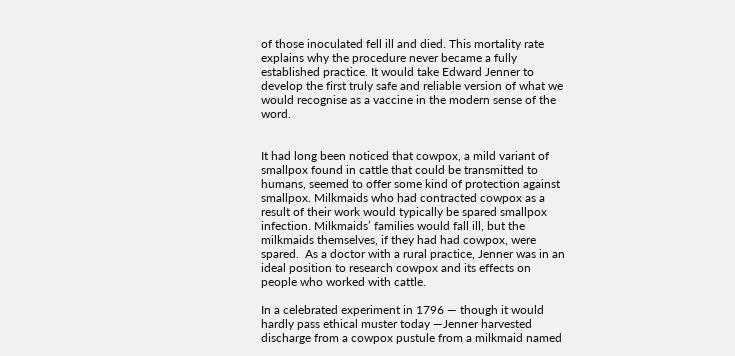of those inoculated fell ill and died. This mortality rate explains why the procedure never became a fully established practice. It would take Edward Jenner to develop the first truly safe and reliable version of what we would recognise as a vaccine in the modern sense of the word.


It had long been noticed that cowpox, a mild variant of smallpox found in cattle that could be transmitted to humans, seemed to offer some kind of protection against smallpox. Milkmaids who had contracted cowpox as a result of their work would typically be spared smallpox infection. Milkmaids’ families would fall ill, but the milkmaids themselves, if they had had cowpox, were spared.  As a doctor with a rural practice, Jenner was in an ideal position to research cowpox and its effects on people who worked with cattle.

In a celebrated experiment in 1796 — though it would hardly pass ethical muster today —Jenner harvested discharge from a cowpox pustule from a milkmaid named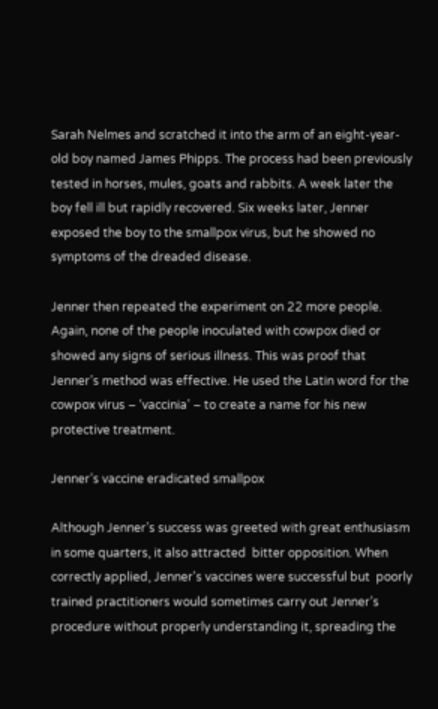Sarah Nelmes and scratched it into the arm of an eight-year-old boy named James Phipps. The process had been previously tested in horses, mules, goats and rabbits. A week later the boy fell ill but rapidly recovered. Six weeks later, Jenner exposed the boy to the smallpox virus, but he showed no symptoms of the dreaded disease.

Jenner then repeated the experiment on 22 more people. Again, none of the people inoculated with cowpox died or showed any signs of serious illness. This was proof that Jenner’s method was effective. He used the Latin word for the cowpox virus – ‘vaccinia’ – to create a name for his new protective treatment.

Jenner’s vaccine eradicated smallpox

Although Jenner’s success was greeted with great enthusiasm in some quarters, it also attracted  bitter opposition. When correctly applied, Jenner's vaccines were successful but  poorly trained practitioners would sometimes carry out Jenner’s procedure without properly understanding it, spreading the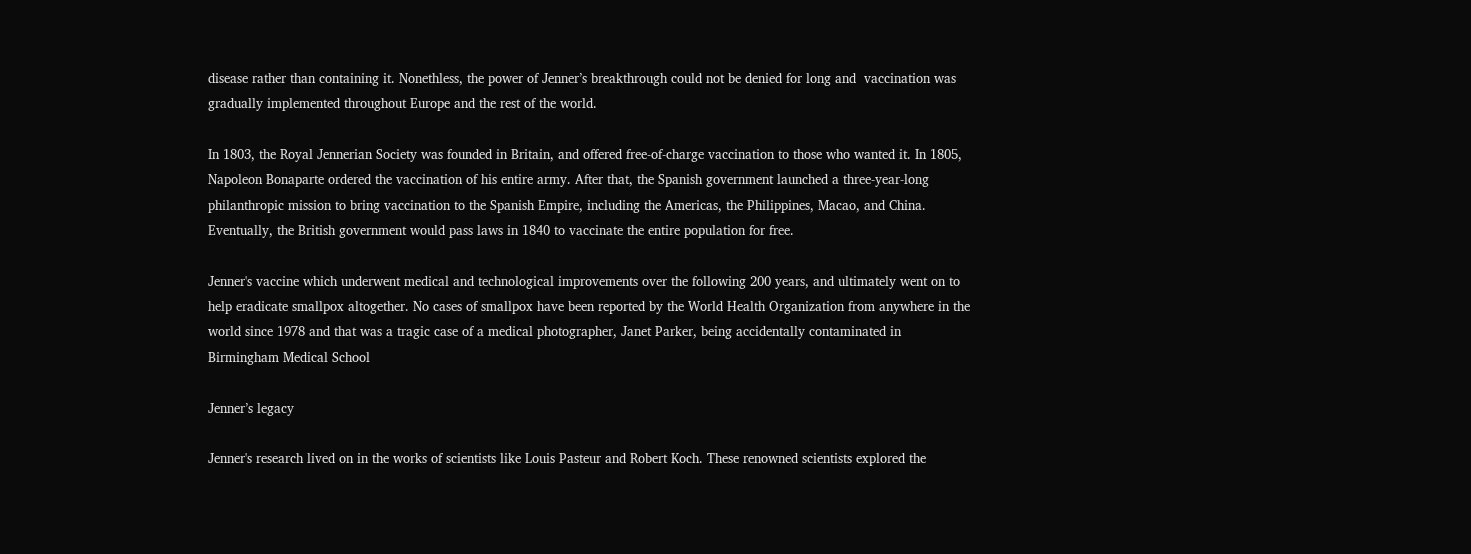disease rather than containing it. Nonethless, the power of Jenner’s breakthrough could not be denied for long and  vaccination was gradually implemented throughout Europe and the rest of the world.

In 1803, the Royal Jennerian Society was founded in Britain, and offered free-of-charge vaccination to those who wanted it. In 1805, Napoleon Bonaparte ordered the vaccination of his entire army. After that, the Spanish government launched a three-year-long philanthropic mission to bring vaccination to the Spanish Empire, including the Americas, the Philippines, Macao, and China. Eventually, the British government would pass laws in 1840 to vaccinate the entire population for free.

Jenner's vaccine which underwent medical and technological improvements over the following 200 years, and ultimately went on to help eradicate smallpox altogether. No cases of smallpox have been reported by the World Health Organization from anywhere in the world since 1978 and that was a tragic case of a medical photographer, Janet Parker, being accidentally contaminated in Birmingham Medical School

Jenner’s legacy

Jenner's research lived on in the works of scientists like Louis Pasteur and Robert Koch. These renowned scientists explored the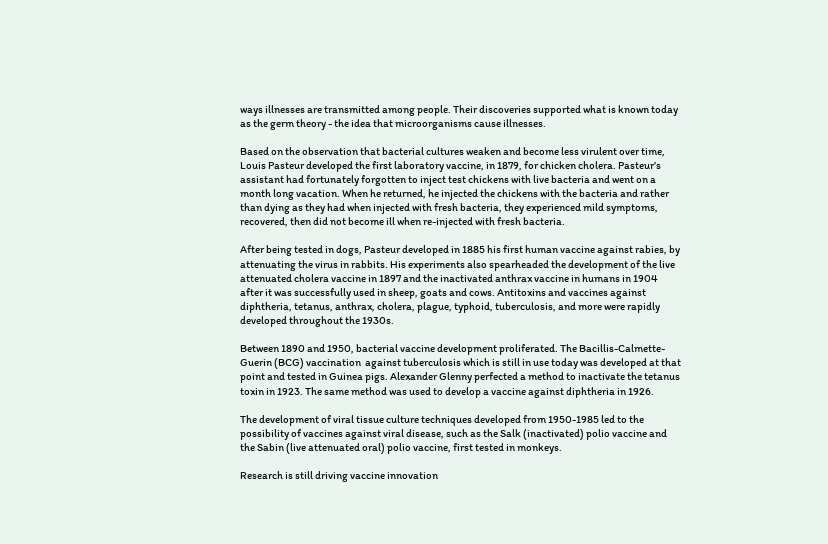ways illnesses are transmitted among people. Their discoveries supported what is known today as the germ theory - the idea that microorganisms cause illnesses.

Based on the observation that bacterial cultures weaken and become less virulent over time, Louis Pasteur developed the first laboratory vaccine, in 1879, for chicken cholera. Pasteur’s assistant had fortunately forgotten to inject test chickens with live bacteria and went on a month long vacation. When he returned, he injected the chickens with the bacteria and rather than dying as they had when injected with fresh bacteria, they experienced mild symptoms, recovered, then did not become ill when re-injected with fresh bacteria.

After being tested in dogs, Pasteur developed in 1885 his first human vaccine against rabies, by attenuating the virus in rabbits. His experiments also spearheaded the development of the live attenuated cholera vaccine in 1897 and the inactivated anthrax vaccine in humans in 1904 after it was successfully used in sheep, goats and cows. Antitoxins and vaccines against diphtheria, tetanus, anthrax, cholera, plague, typhoid, tuberculosis, and more were rapidly developed throughout the 1930s.

Between 1890 and 1950, bacterial vaccine development proliferated. The Bacillis-Calmette-Guerin (BCG) vaccination  against tuberculosis which is still in use today was developed at that point and tested in Guinea pigs. Alexander Glenny perfected a method to inactivate the tetanus toxin in 1923. The same method was used to develop a vaccine against diphtheria in 1926.

The development of viral tissue culture techniques developed from 1950-1985 led to the possibility of vaccines against viral disease, such as the Salk (inactivated) polio vaccine and the Sabin (live attenuated oral) polio vaccine, first tested in monkeys.

Research is still driving vaccine innovation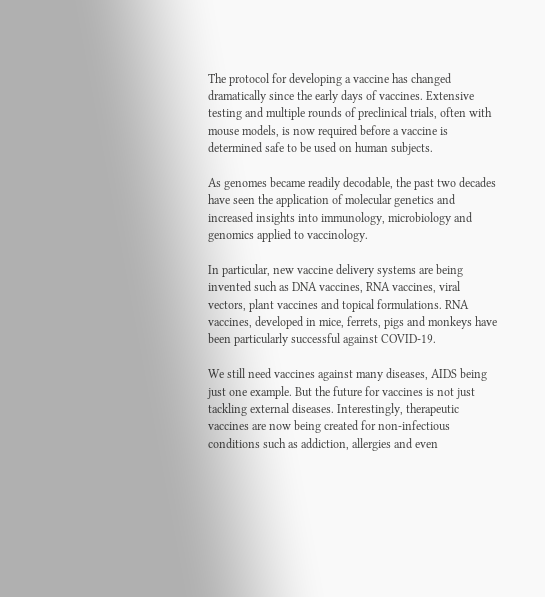The protocol for developing a vaccine has changed dramatically since the early days of vaccines. Extensive testing and multiple rounds of preclinical trials, often with mouse models, is now required before a vaccine is determined safe to be used on human subjects.

As genomes became readily decodable, the past two decades have seen the application of molecular genetics and increased insights into immunology, microbiology and genomics applied to vaccinology.

In particular, new vaccine delivery systems are being invented such as DNA vaccines, RNA vaccines, viral vectors, plant vaccines and topical formulations. RNA vaccines, developed in mice, ferrets, pigs and monkeys have been particularly successful against COVID-19.

We still need vaccines against many diseases, AIDS being just one example. But the future for vaccines is not just tackling external diseases. Interestingly, therapeutic vaccines are now being created for non-infectious conditions such as addiction, allergies and even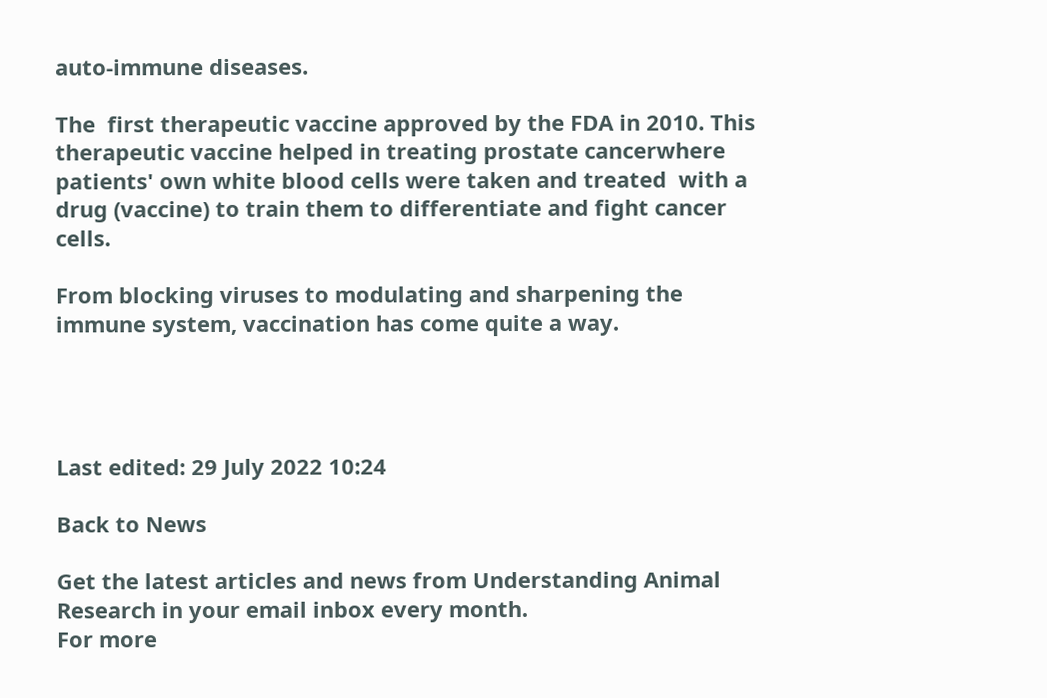auto-immune diseases.

The  first therapeutic vaccine approved by the FDA in 2010. This therapeutic vaccine helped in treating prostate cancerwhere patients' own white blood cells were taken and treated  with a  drug (vaccine) to train them to differentiate and fight cancer cells.

From blocking viruses to modulating and sharpening the immune system, vaccination has come quite a way.




Last edited: 29 July 2022 10:24

Back to News

Get the latest articles and news from Understanding Animal Research in your email inbox every month.
For more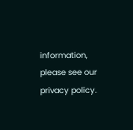information, please see our privacy policy.